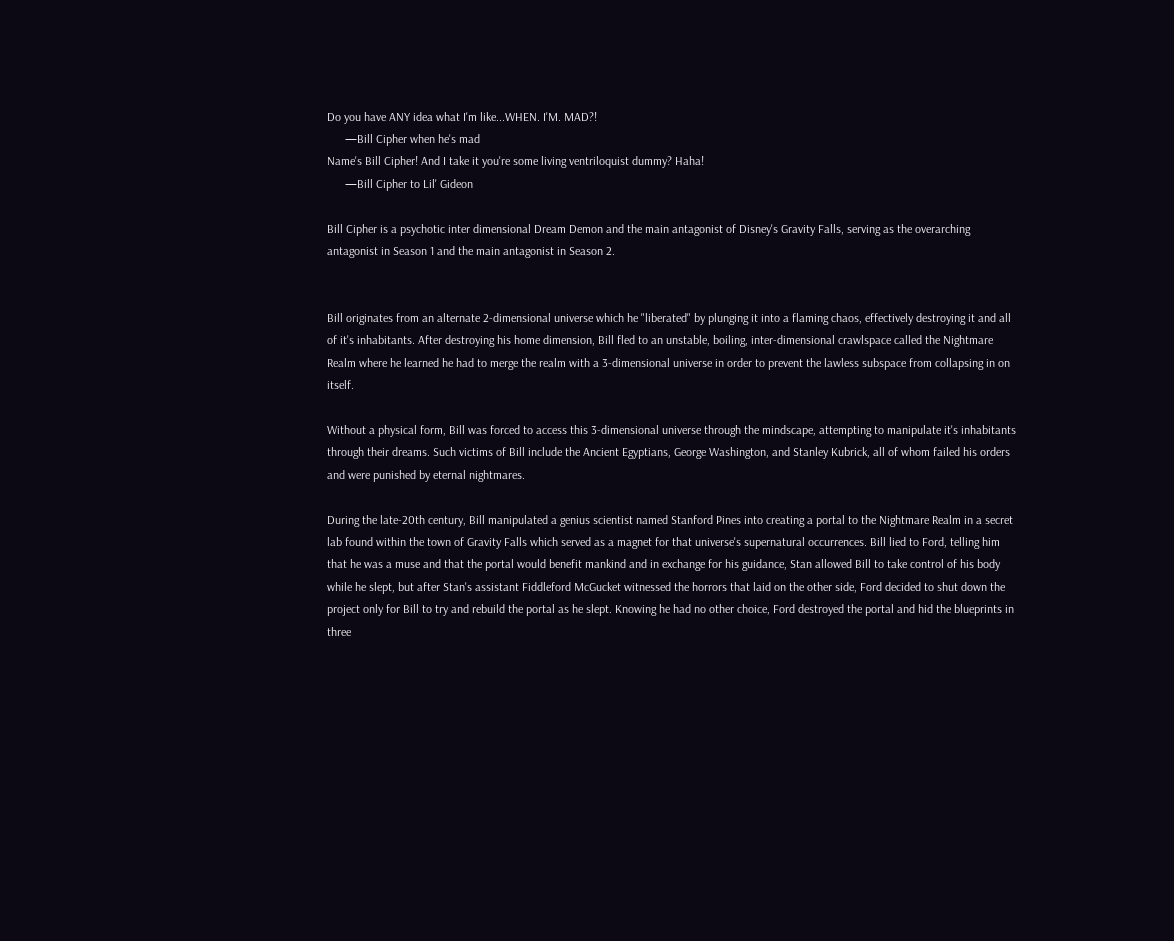Do you have ANY idea what I'm like...WHEN. I'M. MAD?!
      —Bill Cipher when he's mad
Name's Bill Cipher! And I take it you're some living ventriloquist dummy? Haha!
      —Bill Cipher to Lil' Gideon

Bill Cipher is a psychotic inter dimensional Dream Demon and the main antagonist of Disney's Gravity Falls, serving as the overarching antagonist in Season 1 and the main antagonist in Season 2.


Bill originates from an alternate 2-dimensional universe which he "liberated" by plunging it into a flaming chaos, effectively destroying it and all of it's inhabitants. After destroying his home dimension, Bill fled to an unstable, boiling, inter-dimensional crawlspace called the Nightmare Realm where he learned he had to merge the realm with a 3-dimensional universe in order to prevent the lawless subspace from collapsing in on itself.

Without a physical form, Bill was forced to access this 3-dimensional universe through the mindscape, attempting to manipulate it's inhabitants through their dreams. Such victims of Bill include the Ancient Egyptians, George Washington, and Stanley Kubrick, all of whom failed his orders and were punished by eternal nightmares.

During the late-20th century, Bill manipulated a genius scientist named Stanford Pines into creating a portal to the Nightmare Realm in a secret lab found within the town of Gravity Falls which served as a magnet for that universe's supernatural occurrences. Bill lied to Ford, telling him that he was a muse and that the portal would benefit mankind and in exchange for his guidance, Stan allowed Bill to take control of his body while he slept, but after Stan's assistant Fiddleford McGucket witnessed the horrors that laid on the other side, Ford decided to shut down the project only for Bill to try and rebuild the portal as he slept. Knowing he had no other choice, Ford destroyed the portal and hid the blueprints in three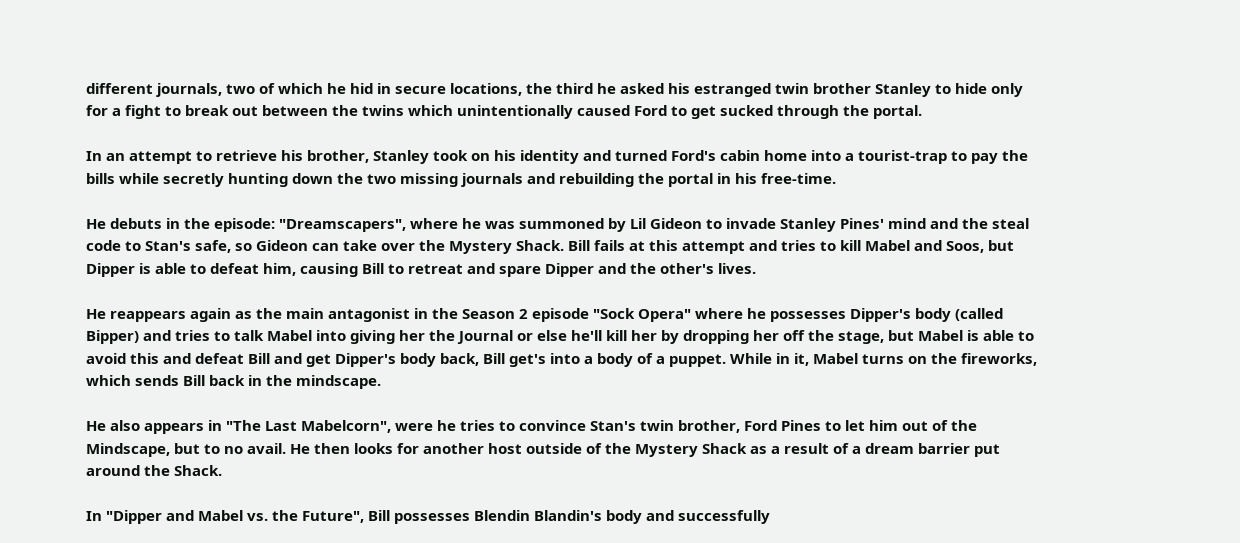different journals, two of which he hid in secure locations, the third he asked his estranged twin brother Stanley to hide only for a fight to break out between the twins which unintentionally caused Ford to get sucked through the portal.

In an attempt to retrieve his brother, Stanley took on his identity and turned Ford's cabin home into a tourist-trap to pay the bills while secretly hunting down the two missing journals and rebuilding the portal in his free-time.

He debuts in the episode: "Dreamscapers", where he was summoned by Lil Gideon to invade Stanley Pines' mind and the steal code to Stan's safe, so Gideon can take over the Mystery Shack. Bill fails at this attempt and tries to kill Mabel and Soos, but Dipper is able to defeat him, causing Bill to retreat and spare Dipper and the other's lives.

He reappears again as the main antagonist in the Season 2 episode "Sock Opera" where he possesses Dipper's body (called Bipper) and tries to talk Mabel into giving her the Journal or else he'll kill her by dropping her off the stage, but Mabel is able to avoid this and defeat Bill and get Dipper's body back, Bill get's into a body of a puppet. While in it, Mabel turns on the fireworks, which sends Bill back in the mindscape.

He also appears in "The Last Mabelcorn", were he tries to convince Stan's twin brother, Ford Pines to let him out of the Mindscape, but to no avail. He then looks for another host outside of the Mystery Shack as a result of a dream barrier put around the Shack.

In "Dipper and Mabel vs. the Future", Bill possesses Blendin Blandin's body and successfully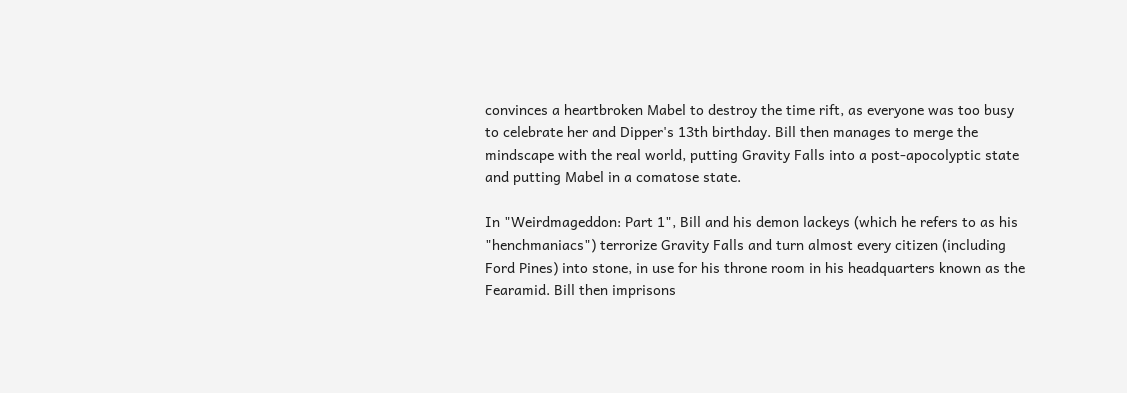convinces a heartbroken Mabel to destroy the time rift, as everyone was too busy to celebrate her and Dipper's 13th birthday. Bill then manages to merge the mindscape with the real world, putting Gravity Falls into a post-apocolyptic state and putting Mabel in a comatose state.

In "Weirdmageddon: Part 1", Bill and his demon lackeys (which he refers to as his "henchmaniacs") terrorize Gravity Falls and turn almost every citizen (including Ford Pines) into stone, in use for his throne room in his headquarters known as the Fearamid. Bill then imprisons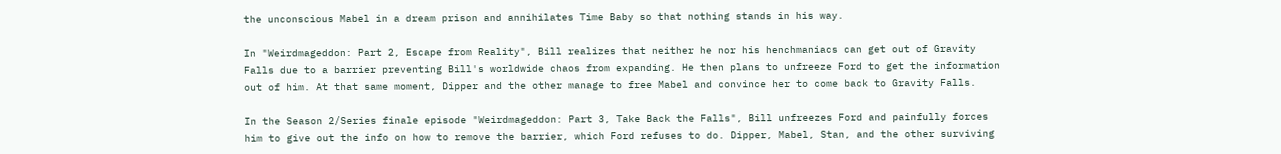the unconscious Mabel in a dream prison and annihilates Time Baby so that nothing stands in his way.

In "Weirdmageddon: Part 2, Escape from Reality", Bill realizes that neither he nor his henchmaniacs can get out of Gravity Falls due to a barrier preventing Bill's worldwide chaos from expanding. He then plans to unfreeze Ford to get the information out of him. At that same moment, Dipper and the other manage to free Mabel and convince her to come back to Gravity Falls.

In the Season 2/Series finale episode "Weirdmageddon: Part 3, Take Back the Falls", Bill unfreezes Ford and painfully forces him to give out the info on how to remove the barrier, which Ford refuses to do. Dipper, Mabel, Stan, and the other surviving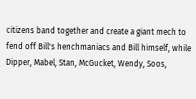citizens band together and create a giant mech to fend off Bill's henchmaniacs and Bill himself, while Dipper, Mabel, Stan, McGucket, Wendy, Soos,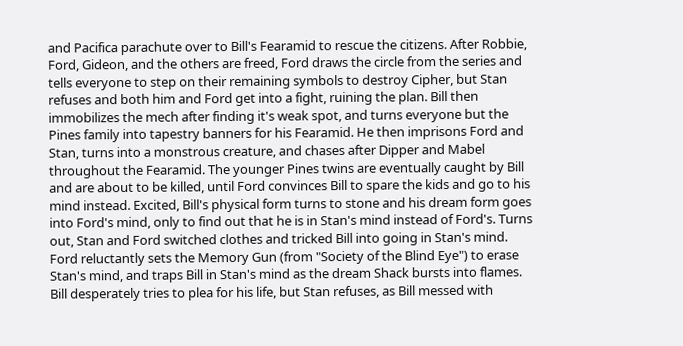and Pacifica parachute over to Bill's Fearamid to rescue the citizens. After Robbie, Ford, Gideon, and the others are freed, Ford draws the circle from the series and tells everyone to step on their remaining symbols to destroy Cipher, but Stan refuses and both him and Ford get into a fight, ruining the plan. Bill then immobilizes the mech after finding it's weak spot, and turns everyone but the Pines family into tapestry banners for his Fearamid. He then imprisons Ford and Stan, turns into a monstrous creature, and chases after Dipper and Mabel throughout the Fearamid. The younger Pines twins are eventually caught by Bill and are about to be killed, until Ford convinces Bill to spare the kids and go to his mind instead. Excited, Bill's physical form turns to stone and his dream form goes into Ford's mind, only to find out that he is in Stan's mind instead of Ford's. Turns out, Stan and Ford switched clothes and tricked Bill into going in Stan's mind. Ford reluctantly sets the Memory Gun (from "Society of the Blind Eye") to erase Stan's mind, and traps Bill in Stan's mind as the dream Shack bursts into flames. Bill desperately tries to plea for his life, but Stan refuses, as Bill messed with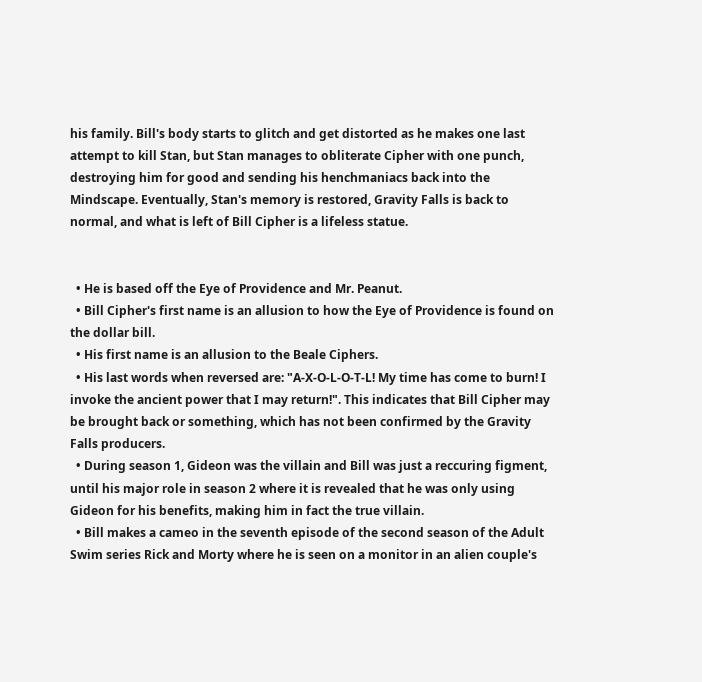his family. Bill's body starts to glitch and get distorted as he makes one last attempt to kill Stan, but Stan manages to obliterate Cipher with one punch, destroying him for good and sending his henchmaniacs back into the Mindscape. Eventually, Stan's memory is restored, Gravity Falls is back to normal, and what is left of Bill Cipher is a lifeless statue.


  • He is based off the Eye of Providence and Mr. Peanut.
  • Bill Cipher's first name is an allusion to how the Eye of Providence is found on the dollar bill.
  • His first name is an allusion to the Beale Ciphers.
  • His last words when reversed are: "A-X-O-L-O-T-L! My time has come to burn! I invoke the ancient power that I may return!". This indicates that Bill Cipher may be brought back or something, which has not been confirmed by the Gravity Falls producers.
  • During season 1, Gideon was the villain and Bill was just a reccuring figment, until his major role in season 2 where it is revealed that he was only using Gideon for his benefits, making him in fact the true villain.
  • Bill makes a cameo in the seventh episode of the second season of the Adult Swim series Rick and Morty where he is seen on a monitor in an alien couple's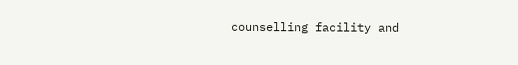counselling facility and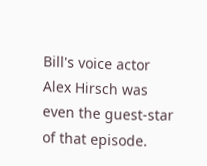Bill's voice actor Alex Hirsch was even the guest-star of that episode.